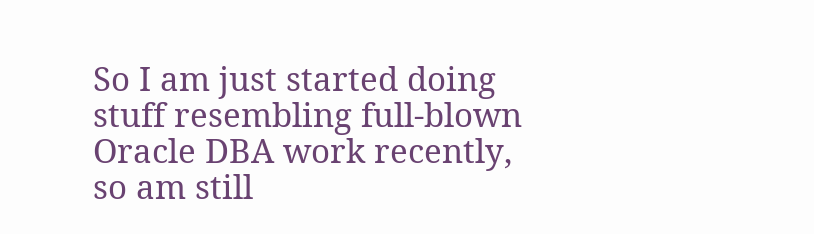So I am just started doing stuff resembling full-blown Oracle DBA work recently, so am still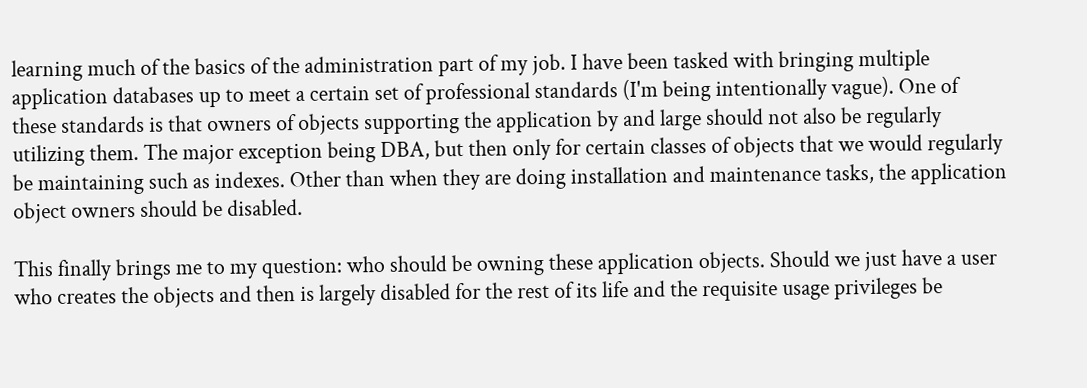learning much of the basics of the administration part of my job. I have been tasked with bringing multiple application databases up to meet a certain set of professional standards (I'm being intentionally vague). One of these standards is that owners of objects supporting the application by and large should not also be regularly utilizing them. The major exception being DBA, but then only for certain classes of objects that we would regularly be maintaining such as indexes. Other than when they are doing installation and maintenance tasks, the application object owners should be disabled.

This finally brings me to my question: who should be owning these application objects. Should we just have a user who creates the objects and then is largely disabled for the rest of its life and the requisite usage privileges be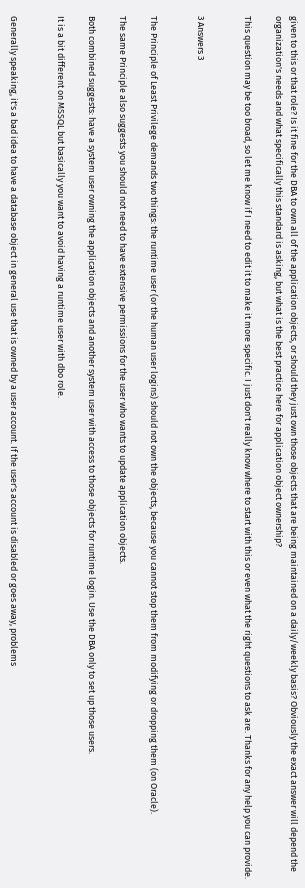given to this or that role? Is it fine for the DBA to own all of the application objects, or should they just own those objects that are being maintained on a daily/weekly basis? Obviously the exact answer will depend the organization's needs and what specifically this standard is asking, but what is the best practice here for application object ownership?

This question may be too broad, so let me know if I need to edit it to make it more specific. I just don't really know where to start with this or even what the right questions to ask are. Thanks for any help you can provide.


3 Answers 3


The Principle of Least Privilege demands two things: the runtime user (or the human user logins) should not own the objects, because you cannot stop them from modifying or dropping them (on Oracle).

The same Principle also suggests you should not need to have extensive permissions for the user who wants to update application objects.

Both combined suggests: have a system user owning the application objects and another system user with access to those objects for runtime login. Use the DBA only to set up those users.

It is a bit different on MSSQL but basically you want to avoid having a runtime user with dbo role.


Generally speaking, it's a bad idea to have a database object in general use that is owned by a user account. If the user's account is disabled or goes away, problems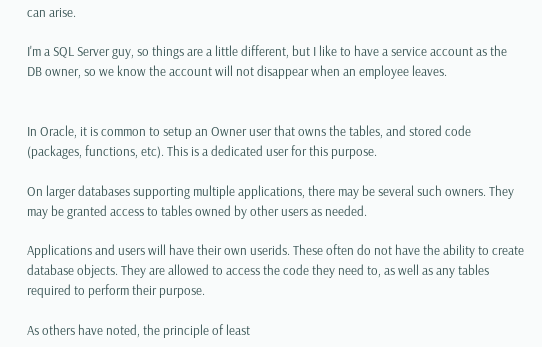can arise.

I'm a SQL Server guy, so things are a little different, but I like to have a service account as the DB owner, so we know the account will not disappear when an employee leaves.


In Oracle, it is common to setup an Owner user that owns the tables, and stored code (packages, functions, etc). This is a dedicated user for this purpose.

On larger databases supporting multiple applications, there may be several such owners. They may be granted access to tables owned by other users as needed.

Applications and users will have their own userids. These often do not have the ability to create database objects. They are allowed to access the code they need to, as well as any tables required to perform their purpose.

As others have noted, the principle of least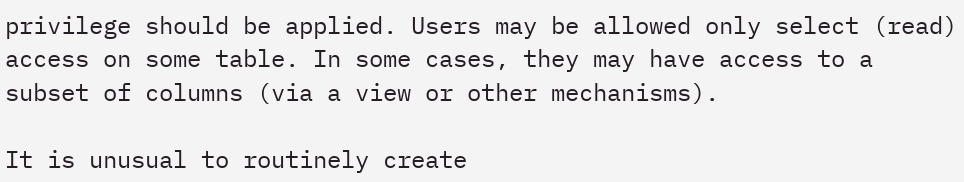privilege should be applied. Users may be allowed only select (read) access on some table. In some cases, they may have access to a subset of columns (via a view or other mechanisms).

It is unusual to routinely create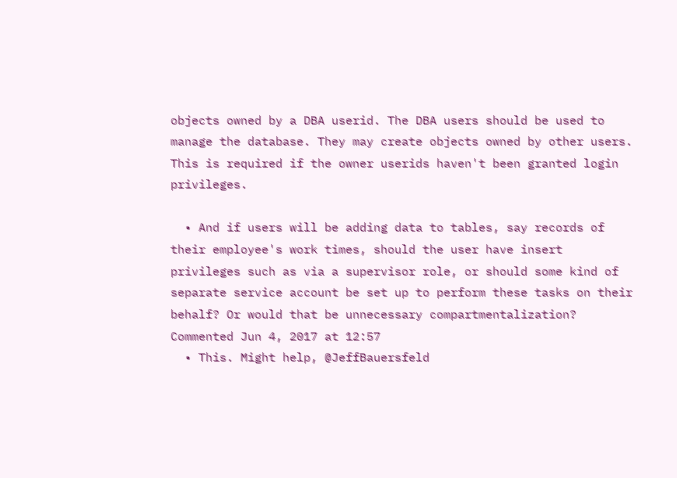objects owned by a DBA userid. The DBA users should be used to manage the database. They may create objects owned by other users. This is required if the owner userids haven't been granted login privileges.

  • And if users will be adding data to tables, say records of their employee's work times, should the user have insert privileges such as via a supervisor role, or should some kind of separate service account be set up to perform these tasks on their behalf? Or would that be unnecessary compartmentalization? Commented Jun 4, 2017 at 12:57
  • This. Might help, @JeffBauersfeld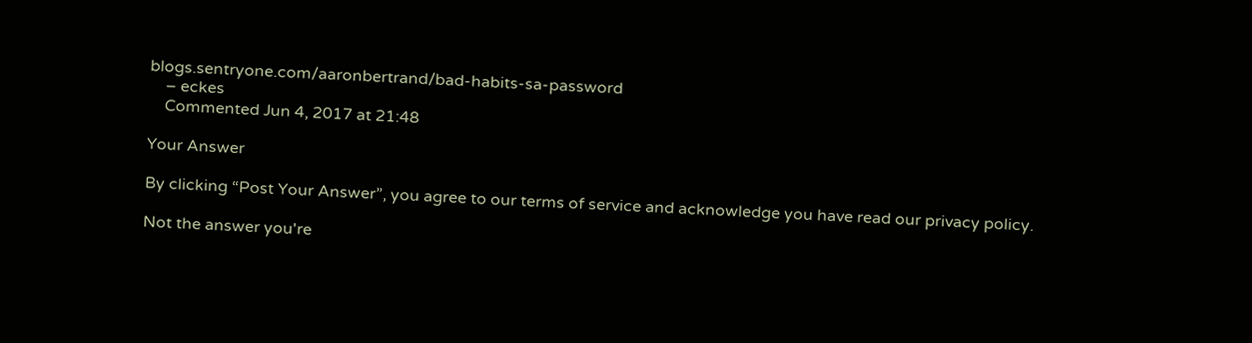blogs.sentryone.com/aaronbertrand/bad-habits-sa-password
    – eckes
    Commented Jun 4, 2017 at 21:48

Your Answer

By clicking “Post Your Answer”, you agree to our terms of service and acknowledge you have read our privacy policy.

Not the answer you're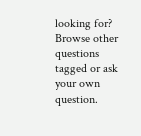looking for? Browse other questions tagged or ask your own question.